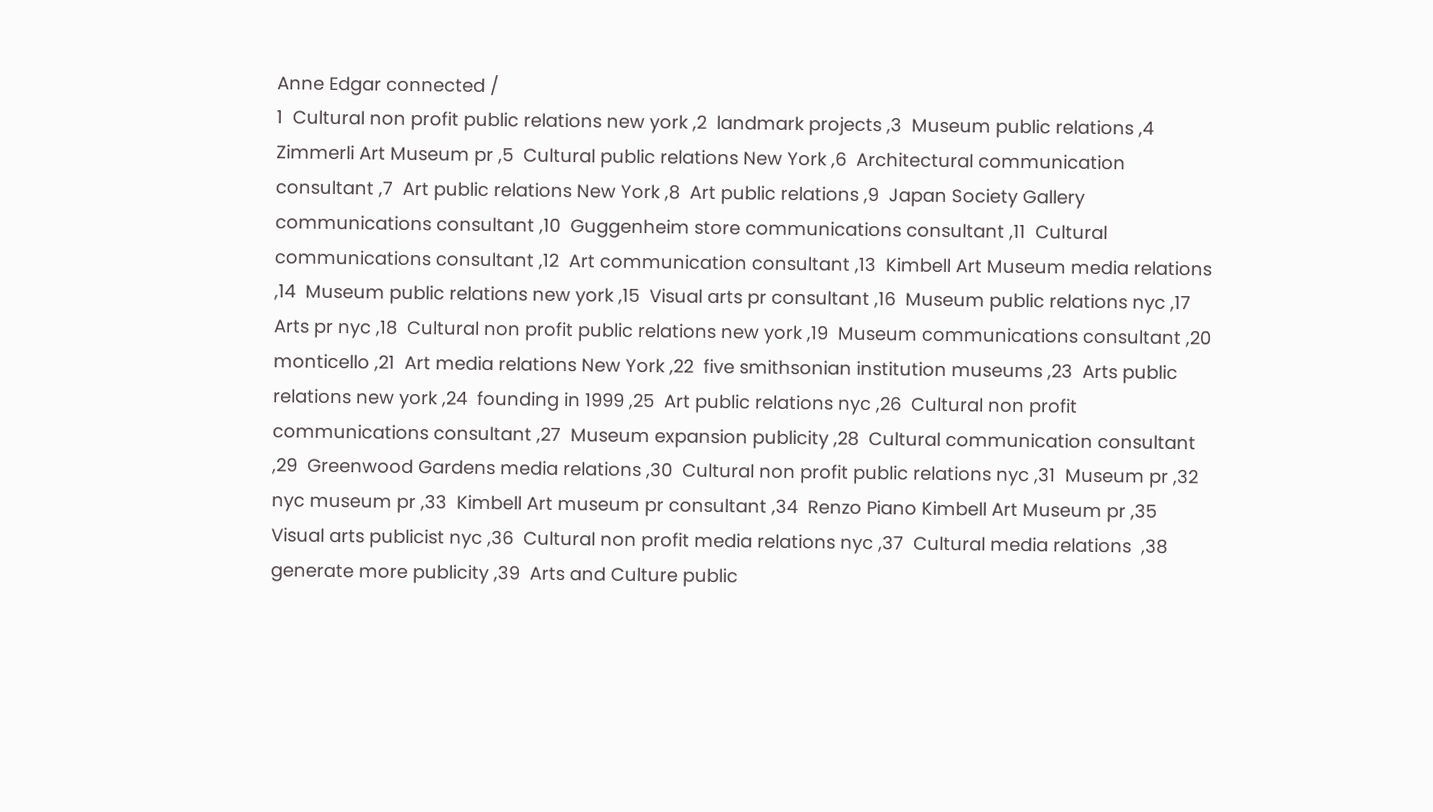Anne Edgar connected /
1  Cultural non profit public relations new york ,2  landmark projects ,3  Museum public relations ,4  Zimmerli Art Museum pr ,5  Cultural public relations New York ,6  Architectural communication consultant ,7  Art public relations New York ,8  Art public relations ,9  Japan Society Gallery communications consultant ,10  Guggenheim store communications consultant ,11  Cultural communications consultant ,12  Art communication consultant ,13  Kimbell Art Museum media relations ,14  Museum public relations new york ,15  Visual arts pr consultant ,16  Museum public relations nyc ,17  Arts pr nyc ,18  Cultural non profit public relations new york ,19  Museum communications consultant ,20  monticello ,21  Art media relations New York ,22  five smithsonian institution museums ,23  Arts public relations new york ,24  founding in 1999 ,25  Art public relations nyc ,26  Cultural non profit communications consultant ,27  Museum expansion publicity ,28  Cultural communication consultant ,29  Greenwood Gardens media relations ,30  Cultural non profit public relations nyc ,31  Museum pr ,32  nyc museum pr ,33  Kimbell Art museum pr consultant ,34  Renzo Piano Kimbell Art Museum pr ,35  Visual arts publicist nyc ,36  Cultural non profit media relations nyc ,37  Cultural media relations  ,38  generate more publicity ,39  Arts and Culture public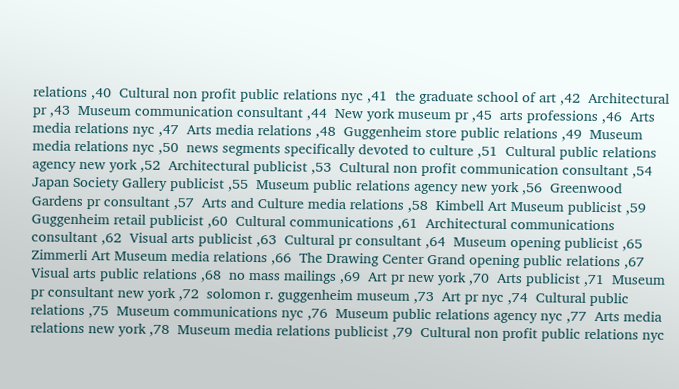relations ,40  Cultural non profit public relations nyc ,41  the graduate school of art ,42  Architectural pr ,43  Museum communication consultant ,44  New york museum pr ,45  arts professions ,46  Arts media relations nyc ,47  Arts media relations ,48  Guggenheim store public relations ,49  Museum media relations nyc ,50  news segments specifically devoted to culture ,51  Cultural public relations agency new york ,52  Architectural publicist ,53  Cultural non profit communication consultant ,54  Japan Society Gallery publicist ,55  Museum public relations agency new york ,56  Greenwood Gardens pr consultant ,57  Arts and Culture media relations ,58  Kimbell Art Museum publicist ,59  Guggenheim retail publicist ,60  Cultural communications ,61  Architectural communications consultant ,62  Visual arts publicist ,63  Cultural pr consultant ,64  Museum opening publicist ,65  Zimmerli Art Museum media relations ,66  The Drawing Center Grand opening public relations ,67  Visual arts public relations ,68  no mass mailings ,69  Art pr new york ,70  Arts publicist ,71  Museum pr consultant new york ,72  solomon r. guggenheim museum ,73  Art pr nyc ,74  Cultural public relations ,75  Museum communications nyc ,76  Museum public relations agency nyc ,77  Arts media relations new york ,78  Museum media relations publicist ,79  Cultural non profit public relations nyc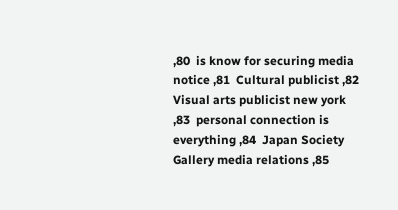,80  is know for securing media notice ,81  Cultural publicist ,82  Visual arts publicist new york ,83  personal connection is everything ,84  Japan Society Gallery media relations ,85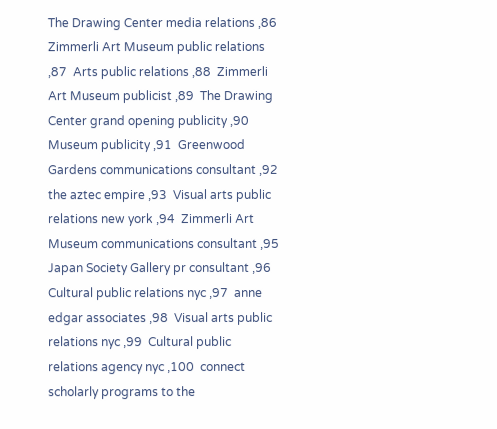The Drawing Center media relations ,86  Zimmerli Art Museum public relations ,87  Arts public relations ,88  Zimmerli Art Museum publicist ,89  The Drawing Center grand opening publicity ,90  Museum publicity ,91  Greenwood Gardens communications consultant ,92  the aztec empire ,93  Visual arts public relations new york ,94  Zimmerli Art Museum communications consultant ,95  Japan Society Gallery pr consultant ,96  Cultural public relations nyc ,97  anne edgar associates ,98  Visual arts public relations nyc ,99  Cultural public relations agency nyc ,100  connect scholarly programs to the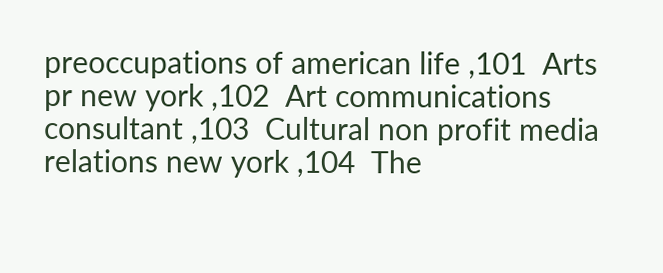preoccupations of american life ,101  Arts pr new york ,102  Art communications consultant ,103  Cultural non profit media relations new york ,104  The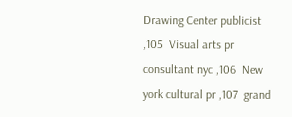Drawing Center publicist ,105  Visual arts pr consultant nyc ,106  New york cultural pr ,107  grand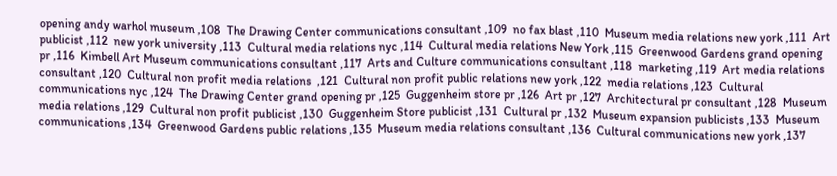opening andy warhol museum ,108  The Drawing Center communications consultant ,109  no fax blast ,110  Museum media relations new york ,111  Art publicist ,112  new york university ,113  Cultural media relations nyc ,114  Cultural media relations New York ,115  Greenwood Gardens grand opening pr ,116  Kimbell Art Museum communications consultant ,117  Arts and Culture communications consultant ,118  marketing ,119  Art media relations consultant ,120  Cultural non profit media relations  ,121  Cultural non profit public relations new york ,122  media relations ,123  Cultural communications nyc ,124  The Drawing Center grand opening pr ,125  Guggenheim store pr ,126  Art pr ,127  Architectural pr consultant ,128  Museum media relations ,129  Cultural non profit publicist ,130  Guggenheim Store publicist ,131  Cultural pr ,132  Museum expansion publicists ,133  Museum communications ,134  Greenwood Gardens public relations ,135  Museum media relations consultant ,136  Cultural communications new york ,137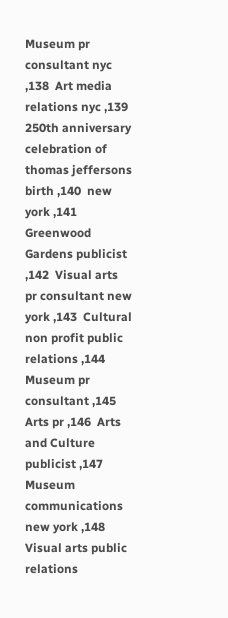Museum pr consultant nyc ,138  Art media relations nyc ,139  250th anniversary celebration of thomas jeffersons birth ,140  new york ,141  Greenwood Gardens publicist ,142  Visual arts pr consultant new york ,143  Cultural non profit public relations ,144  Museum pr consultant ,145  Arts pr ,146  Arts and Culture publicist ,147  Museum communications new york ,148  Visual arts public relations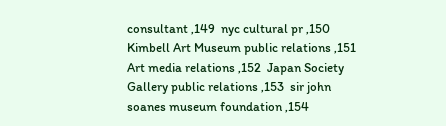consultant ,149  nyc cultural pr ,150  Kimbell Art Museum public relations ,151  Art media relations ,152  Japan Society Gallery public relations ,153  sir john soanes museum foundation ,154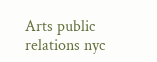Arts public relations nyc